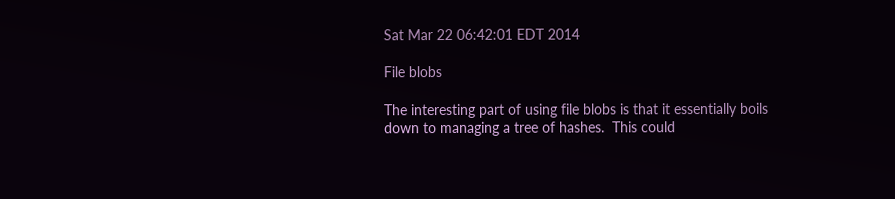Sat Mar 22 06:42:01 EDT 2014

File blobs

The interesting part of using file blobs is that it essentially boils
down to managing a tree of hashes.  This could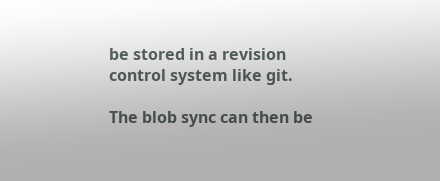be stored in a revision
control system like git.

The blob sync can then be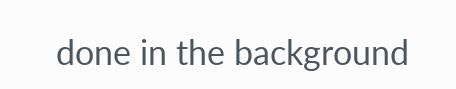done in the background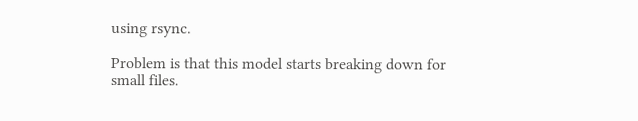using rsync.

Problem is that this model starts breaking down for small files.